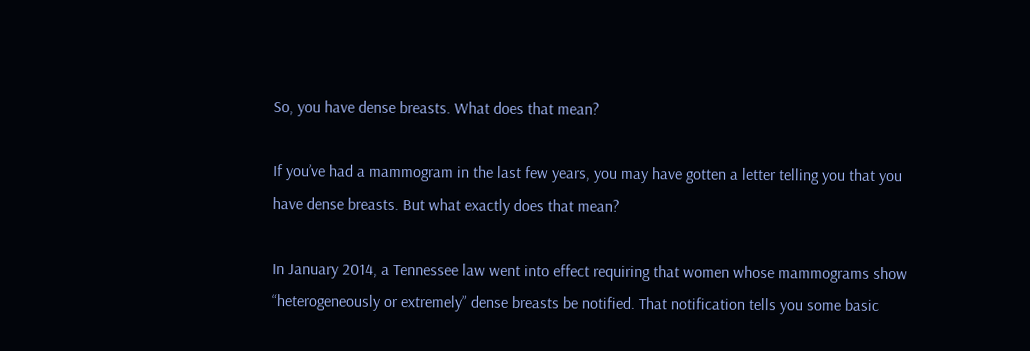So, you have dense breasts. What does that mean?

If you’ve had a mammogram in the last few years, you may have gotten a letter telling you that you have dense breasts. But what exactly does that mean?

In January 2014, a Tennessee law went into effect requiring that women whose mammograms show “heterogeneously or extremely” dense breasts be notified. That notification tells you some basic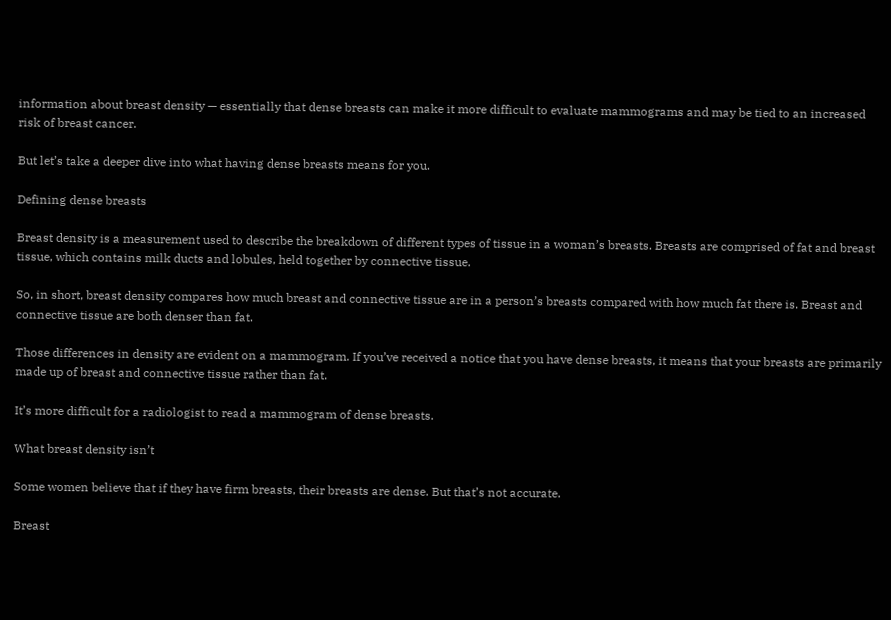information about breast density — essentially that dense breasts can make it more difficult to evaluate mammograms and may be tied to an increased risk of breast cancer.

But let’s take a deeper dive into what having dense breasts means for you.

Defining dense breasts

Breast density is a measurement used to describe the breakdown of different types of tissue in a woman’s breasts. Breasts are comprised of fat and breast tissue, which contains milk ducts and lobules, held together by connective tissue.

So, in short, breast density compares how much breast and connective tissue are in a person’s breasts compared with how much fat there is. Breast and connective tissue are both denser than fat.

Those differences in density are evident on a mammogram. If you’ve received a notice that you have dense breasts, it means that your breasts are primarily made up of breast and connective tissue rather than fat.

It’s more difficult for a radiologist to read a mammogram of dense breasts.

What breast density isn’t

Some women believe that if they have firm breasts, their breasts are dense. But that’s not accurate.

Breast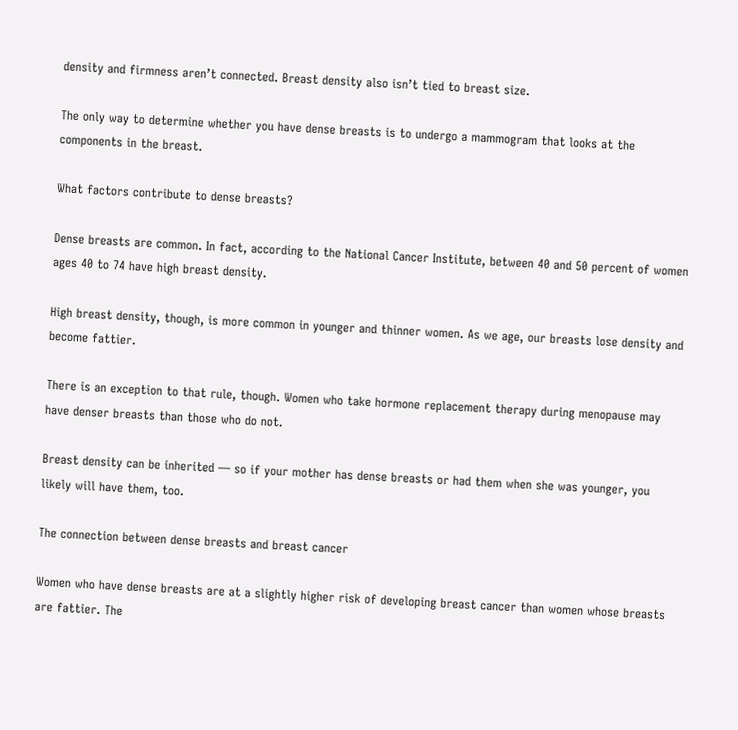density and firmness aren’t connected. Breast density also isn’t tied to breast size.

The only way to determine whether you have dense breasts is to undergo a mammogram that looks at the components in the breast.

What factors contribute to dense breasts?

Dense breasts are common. In fact, according to the National Cancer Institute, between 40 and 50 percent of women ages 40 to 74 have high breast density.

High breast density, though, is more common in younger and thinner women. As we age, our breasts lose density and become fattier.

There is an exception to that rule, though. Women who take hormone replacement therapy during menopause may have denser breasts than those who do not.

Breast density can be inherited — so if your mother has dense breasts or had them when she was younger, you likely will have them, too.

The connection between dense breasts and breast cancer

Women who have dense breasts are at a slightly higher risk of developing breast cancer than women whose breasts are fattier. The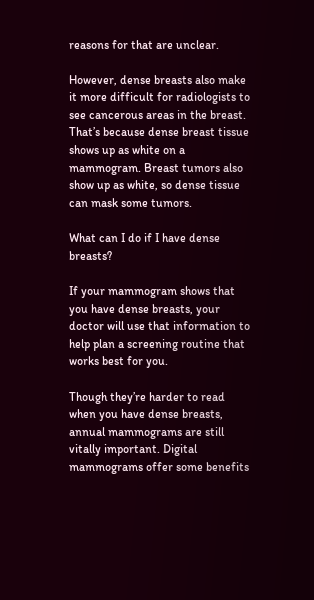reasons for that are unclear.

However, dense breasts also make it more difficult for radiologists to see cancerous areas in the breast. That’s because dense breast tissue shows up as white on a mammogram. Breast tumors also show up as white, so dense tissue can mask some tumors.

What can I do if I have dense breasts?

If your mammogram shows that you have dense breasts, your doctor will use that information to help plan a screening routine that works best for you.

Though they’re harder to read when you have dense breasts, annual mammograms are still vitally important. Digital mammograms offer some benefits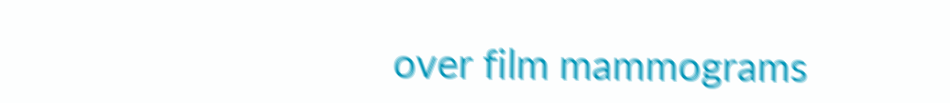over film mammograms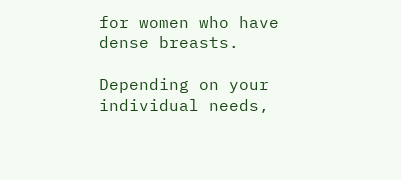for women who have dense breasts.

Depending on your individual needs,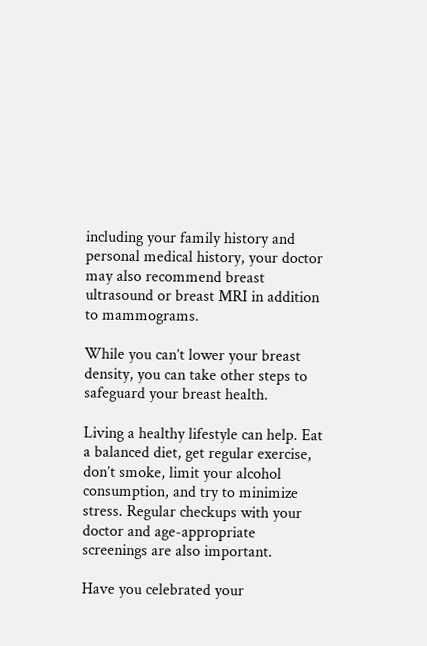including your family history and personal medical history, your doctor may also recommend breast ultrasound or breast MRI in addition to mammograms.

While you can’t lower your breast density, you can take other steps to safeguard your breast health.

Living a healthy lifestyle can help. Eat a balanced diet, get regular exercise, don’t smoke, limit your alcohol consumption, and try to minimize stress. Regular checkups with your doctor and age-appropriate screenings are also important.

Have you celebrated your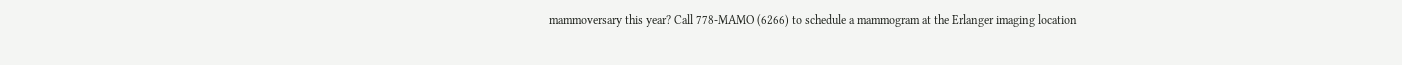mammoversary this year? Call 778-MAMO (6266) to schedule a mammogram at the Erlanger imaging location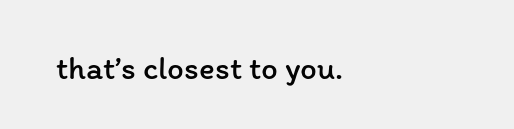that’s closest to you.